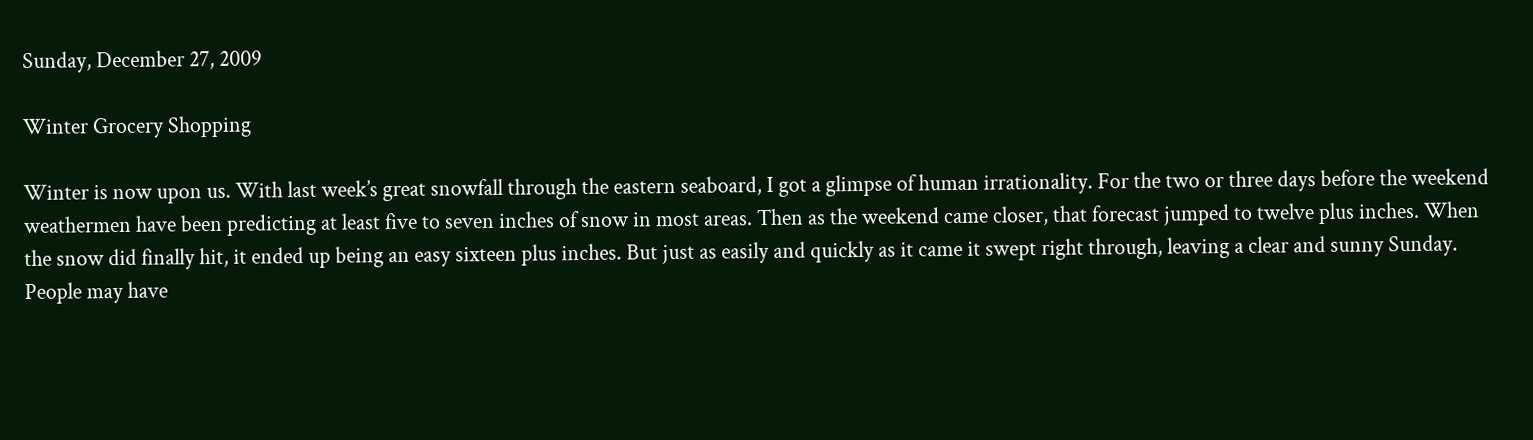Sunday, December 27, 2009

Winter Grocery Shopping

Winter is now upon us. With last week’s great snowfall through the eastern seaboard, I got a glimpse of human irrationality. For the two or three days before the weekend weathermen have been predicting at least five to seven inches of snow in most areas. Then as the weekend came closer, that forecast jumped to twelve plus inches. When the snow did finally hit, it ended up being an easy sixteen plus inches. But just as easily and quickly as it came it swept right through, leaving a clear and sunny Sunday. People may have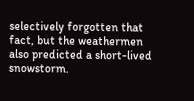selectively forgotten that fact, but the weathermen also predicted a short-lived snowstorm.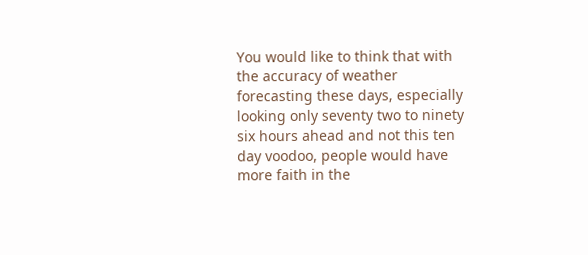You would like to think that with the accuracy of weather forecasting these days, especially looking only seventy two to ninety six hours ahead and not this ten day voodoo, people would have more faith in the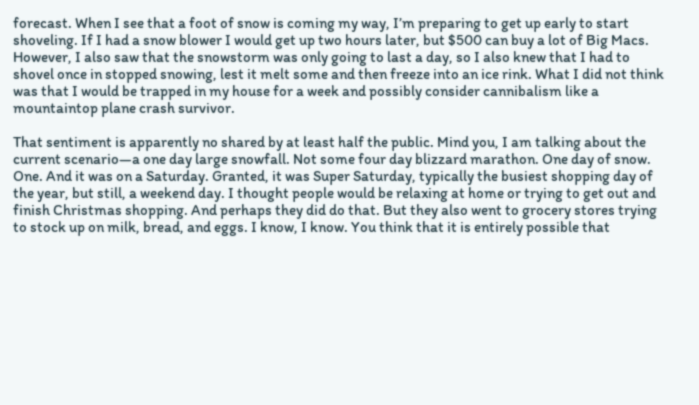forecast. When I see that a foot of snow is coming my way, I’m preparing to get up early to start shoveling. If I had a snow blower I would get up two hours later, but $500 can buy a lot of Big Macs. However, I also saw that the snowstorm was only going to last a day, so I also knew that I had to shovel once in stopped snowing, lest it melt some and then freeze into an ice rink. What I did not think was that I would be trapped in my house for a week and possibly consider cannibalism like a mountaintop plane crash survivor.

That sentiment is apparently no shared by at least half the public. Mind you, I am talking about the current scenario—a one day large snowfall. Not some four day blizzard marathon. One day of snow. One. And it was on a Saturday. Granted, it was Super Saturday, typically the busiest shopping day of the year, but still, a weekend day. I thought people would be relaxing at home or trying to get out and finish Christmas shopping. And perhaps they did do that. But they also went to grocery stores trying to stock up on milk, bread, and eggs. I know, I know. You think that it is entirely possible that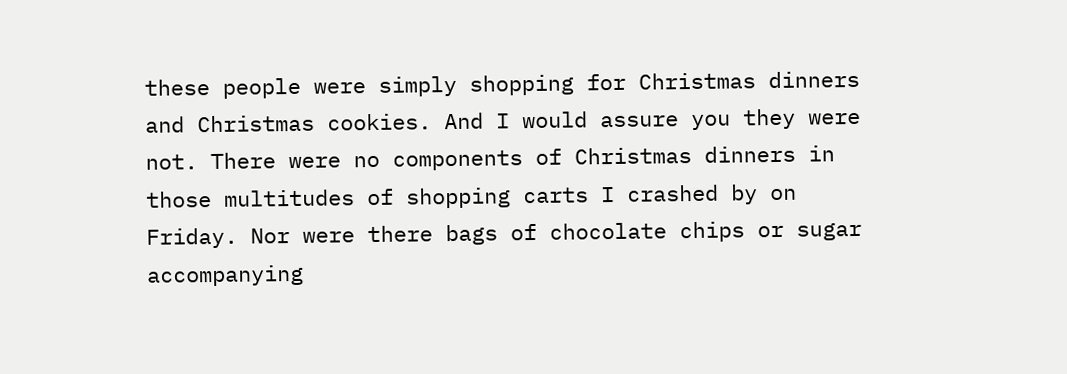these people were simply shopping for Christmas dinners and Christmas cookies. And I would assure you they were not. There were no components of Christmas dinners in those multitudes of shopping carts I crashed by on Friday. Nor were there bags of chocolate chips or sugar accompanying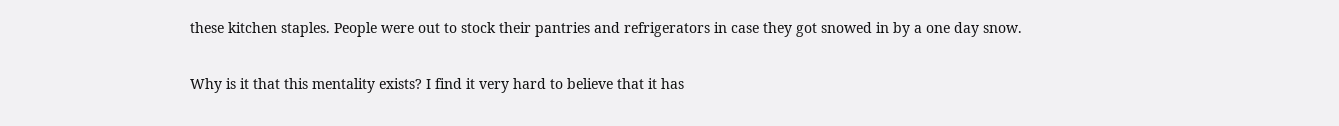these kitchen staples. People were out to stock their pantries and refrigerators in case they got snowed in by a one day snow.

Why is it that this mentality exists? I find it very hard to believe that it has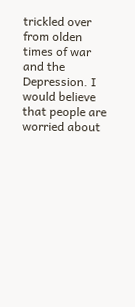trickled over from olden times of war and the Depression. I would believe that people are worried about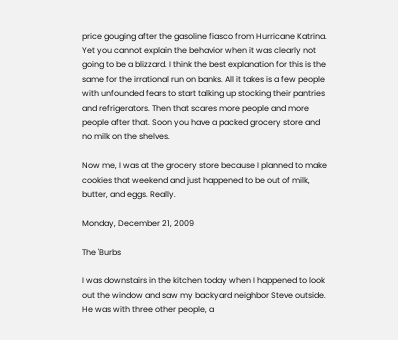price gouging after the gasoline fiasco from Hurricane Katrina. Yet you cannot explain the behavior when it was clearly not going to be a blizzard. I think the best explanation for this is the same for the irrational run on banks. All it takes is a few people with unfounded fears to start talking up stocking their pantries and refrigerators. Then that scares more people and more people after that. Soon you have a packed grocery store and no milk on the shelves.

Now me, I was at the grocery store because I planned to make cookies that weekend and just happened to be out of milk, butter, and eggs. Really.

Monday, December 21, 2009

The 'Burbs

I was downstairs in the kitchen today when I happened to look out the window and saw my backyard neighbor Steve outside. He was with three other people, a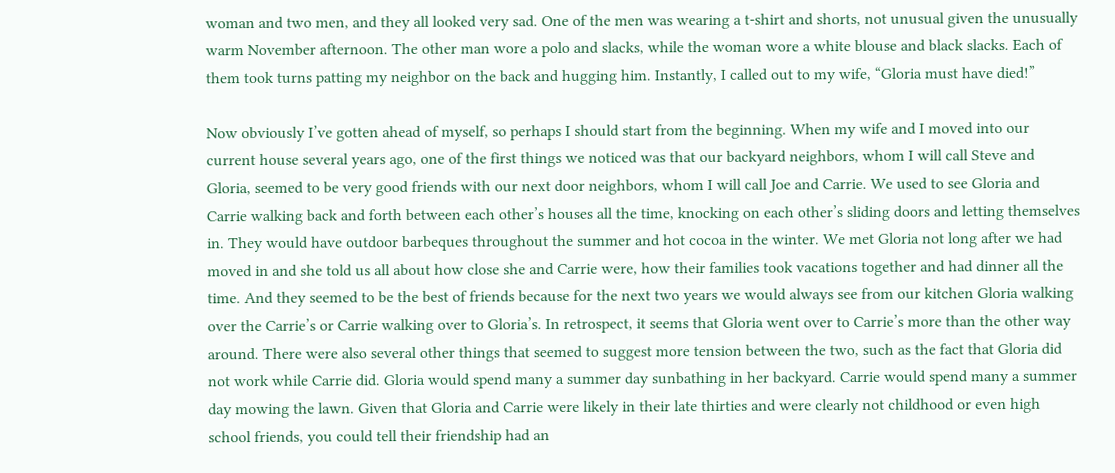woman and two men, and they all looked very sad. One of the men was wearing a t-shirt and shorts, not unusual given the unusually warm November afternoon. The other man wore a polo and slacks, while the woman wore a white blouse and black slacks. Each of them took turns patting my neighbor on the back and hugging him. Instantly, I called out to my wife, “Gloria must have died!”

Now obviously I’ve gotten ahead of myself, so perhaps I should start from the beginning. When my wife and I moved into our current house several years ago, one of the first things we noticed was that our backyard neighbors, whom I will call Steve and Gloria, seemed to be very good friends with our next door neighbors, whom I will call Joe and Carrie. We used to see Gloria and Carrie walking back and forth between each other’s houses all the time, knocking on each other’s sliding doors and letting themselves in. They would have outdoor barbeques throughout the summer and hot cocoa in the winter. We met Gloria not long after we had moved in and she told us all about how close she and Carrie were, how their families took vacations together and had dinner all the time. And they seemed to be the best of friends because for the next two years we would always see from our kitchen Gloria walking over the Carrie’s or Carrie walking over to Gloria’s. In retrospect, it seems that Gloria went over to Carrie’s more than the other way around. There were also several other things that seemed to suggest more tension between the two, such as the fact that Gloria did not work while Carrie did. Gloria would spend many a summer day sunbathing in her backyard. Carrie would spend many a summer day mowing the lawn. Given that Gloria and Carrie were likely in their late thirties and were clearly not childhood or even high school friends, you could tell their friendship had an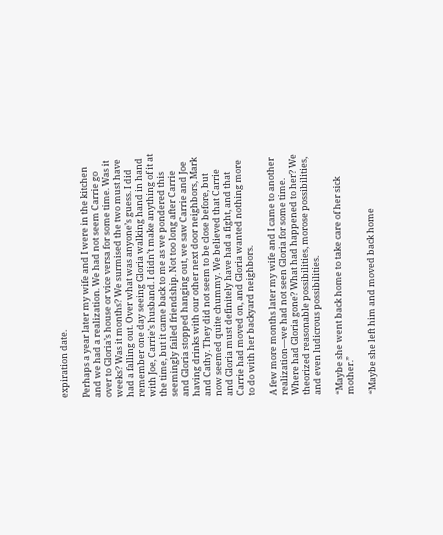expiration date.

Perhaps a year later my wife and I were in the kitchen and we had a realization. We had not seem Carrie go over to Gloria’s house or vice versa for some time. Was it weeks? Was it months? We surmised the two must have had a falling out. Over what was anyone’s guess. I did remember one day seeing Gloria walking hand in hand with Joe, Carrie’s husband. I didn’t make anything of it at the time, but it came back to me as we pondered this seemingly failed friendship. Not too long after Carrie and Gloria stopped hanging out, we saw Carrie and Joe having drinks with our other next door neighbors, Mark and Cathy. They did not seem to be close before, but now seemed quite chummy. We believed that Carrie and Gloria must definitely have had a fight, and that Carrie had moved on, and Gloria wanted nothing more to do with her backyard neighbors.

A few more months later my wife and I came to another realization—we had not seen Gloria for some time. Where had Gloria gone? What had happened to her? We theorized reasonable possibilities, morose possibilities, and even ludicrous possibilities.

“Maybe she went back home to take care of her sick mother.”

“Maybe she left him and moved back home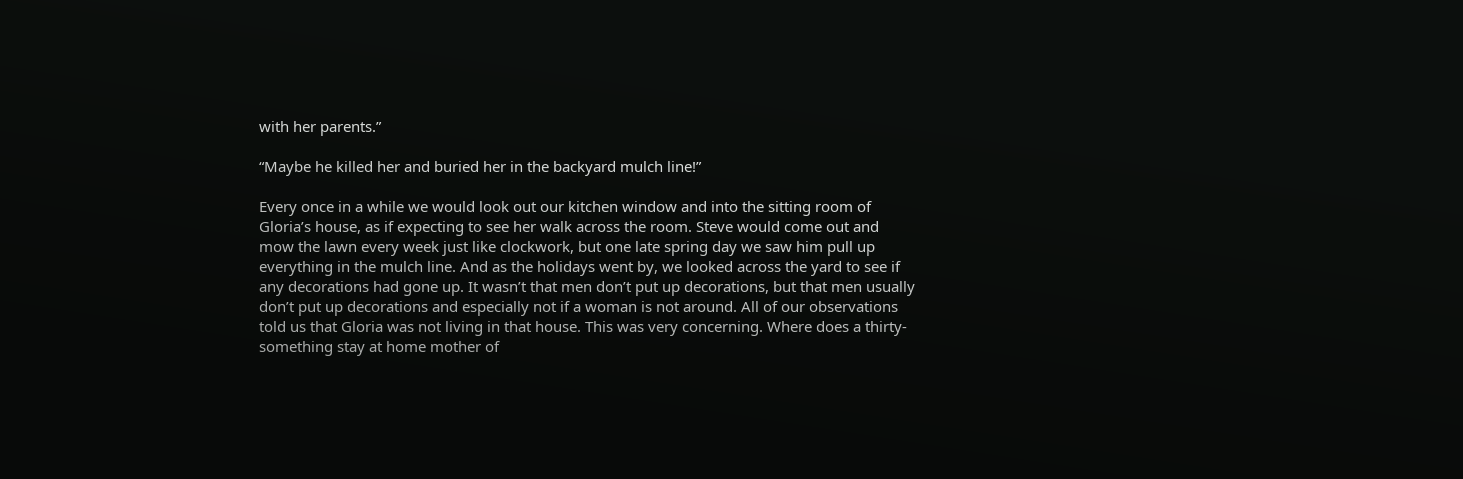with her parents.”

“Maybe he killed her and buried her in the backyard mulch line!”

Every once in a while we would look out our kitchen window and into the sitting room of Gloria’s house, as if expecting to see her walk across the room. Steve would come out and mow the lawn every week just like clockwork, but one late spring day we saw him pull up everything in the mulch line. And as the holidays went by, we looked across the yard to see if any decorations had gone up. It wasn’t that men don’t put up decorations, but that men usually don’t put up decorations and especially not if a woman is not around. All of our observations told us that Gloria was not living in that house. This was very concerning. Where does a thirty-something stay at home mother of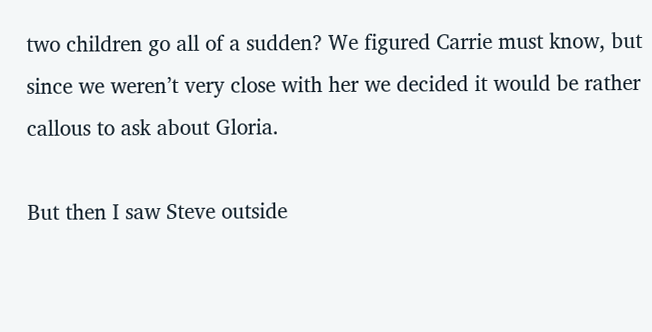two children go all of a sudden? We figured Carrie must know, but since we weren’t very close with her we decided it would be rather callous to ask about Gloria.

But then I saw Steve outside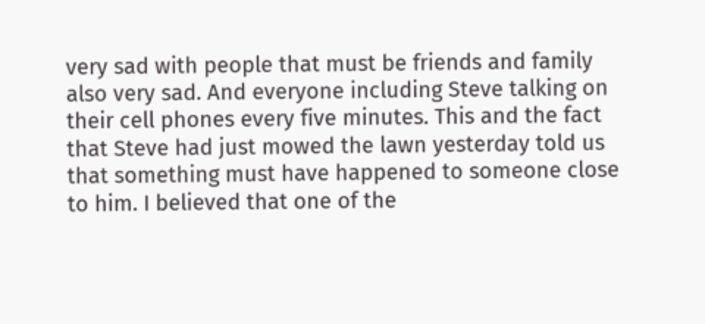very sad with people that must be friends and family also very sad. And everyone including Steve talking on their cell phones every five minutes. This and the fact that Steve had just mowed the lawn yesterday told us that something must have happened to someone close to him. I believed that one of the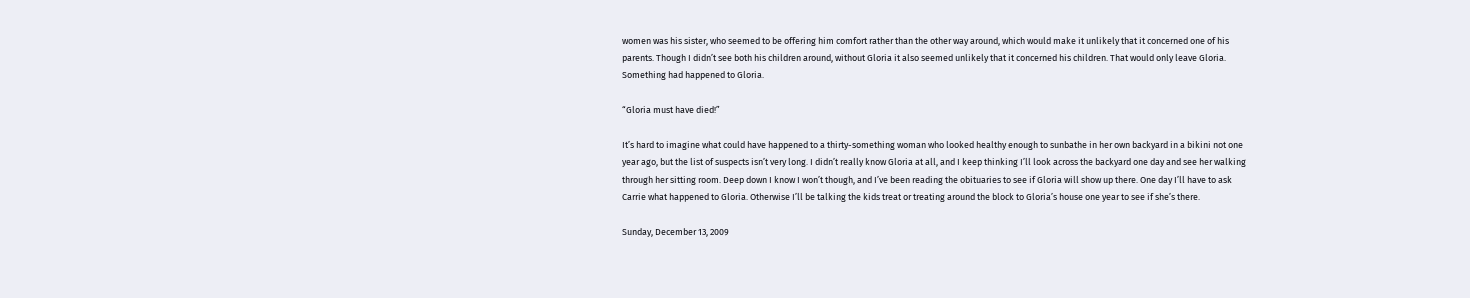women was his sister, who seemed to be offering him comfort rather than the other way around, which would make it unlikely that it concerned one of his parents. Though I didn’t see both his children around, without Gloria it also seemed unlikely that it concerned his children. That would only leave Gloria. Something had happened to Gloria.

“Gloria must have died!”

It’s hard to imagine what could have happened to a thirty-something woman who looked healthy enough to sunbathe in her own backyard in a bikini not one year ago, but the list of suspects isn’t very long. I didn’t really know Gloria at all, and I keep thinking I’ll look across the backyard one day and see her walking through her sitting room. Deep down I know I won’t though, and I’ve been reading the obituaries to see if Gloria will show up there. One day I’ll have to ask Carrie what happened to Gloria. Otherwise I’ll be talking the kids treat or treating around the block to Gloria’s house one year to see if she’s there.

Sunday, December 13, 2009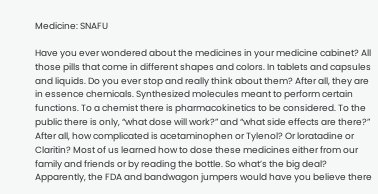Medicine: SNAFU

Have you ever wondered about the medicines in your medicine cabinet? All those pills that come in different shapes and colors. In tablets and capsules and liquids. Do you ever stop and really think about them? After all, they are in essence chemicals. Synthesized molecules meant to perform certain functions. To a chemist there is pharmacokinetics to be considered. To the public there is only, “what dose will work?” and “what side effects are there?” After all, how complicated is acetaminophen or Tylenol? Or loratadine or Claritin? Most of us learned how to dose these medicines either from our family and friends or by reading the bottle. So what’s the big deal? Apparently, the FDA and bandwagon jumpers would have you believe there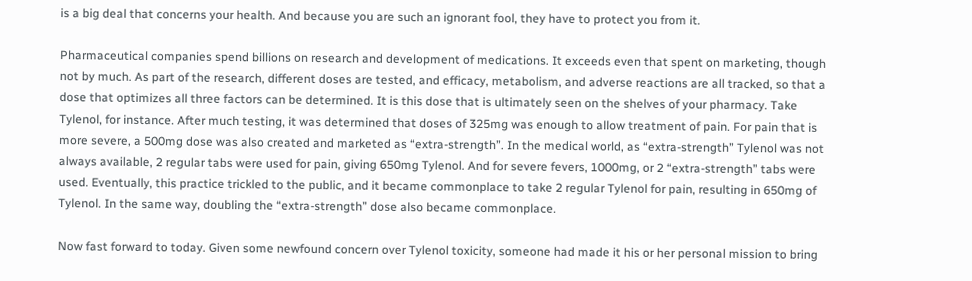is a big deal that concerns your health. And because you are such an ignorant fool, they have to protect you from it.

Pharmaceutical companies spend billions on research and development of medications. It exceeds even that spent on marketing, though not by much. As part of the research, different doses are tested, and efficacy, metabolism, and adverse reactions are all tracked, so that a dose that optimizes all three factors can be determined. It is this dose that is ultimately seen on the shelves of your pharmacy. Take Tylenol, for instance. After much testing, it was determined that doses of 325mg was enough to allow treatment of pain. For pain that is more severe, a 500mg dose was also created and marketed as “extra-strength”. In the medical world, as “extra-strength” Tylenol was not always available, 2 regular tabs were used for pain, giving 650mg Tylenol. And for severe fevers, 1000mg, or 2 “extra-strength” tabs were used. Eventually, this practice trickled to the public, and it became commonplace to take 2 regular Tylenol for pain, resulting in 650mg of Tylenol. In the same way, doubling the “extra-strength” dose also became commonplace.

Now fast forward to today. Given some newfound concern over Tylenol toxicity, someone had made it his or her personal mission to bring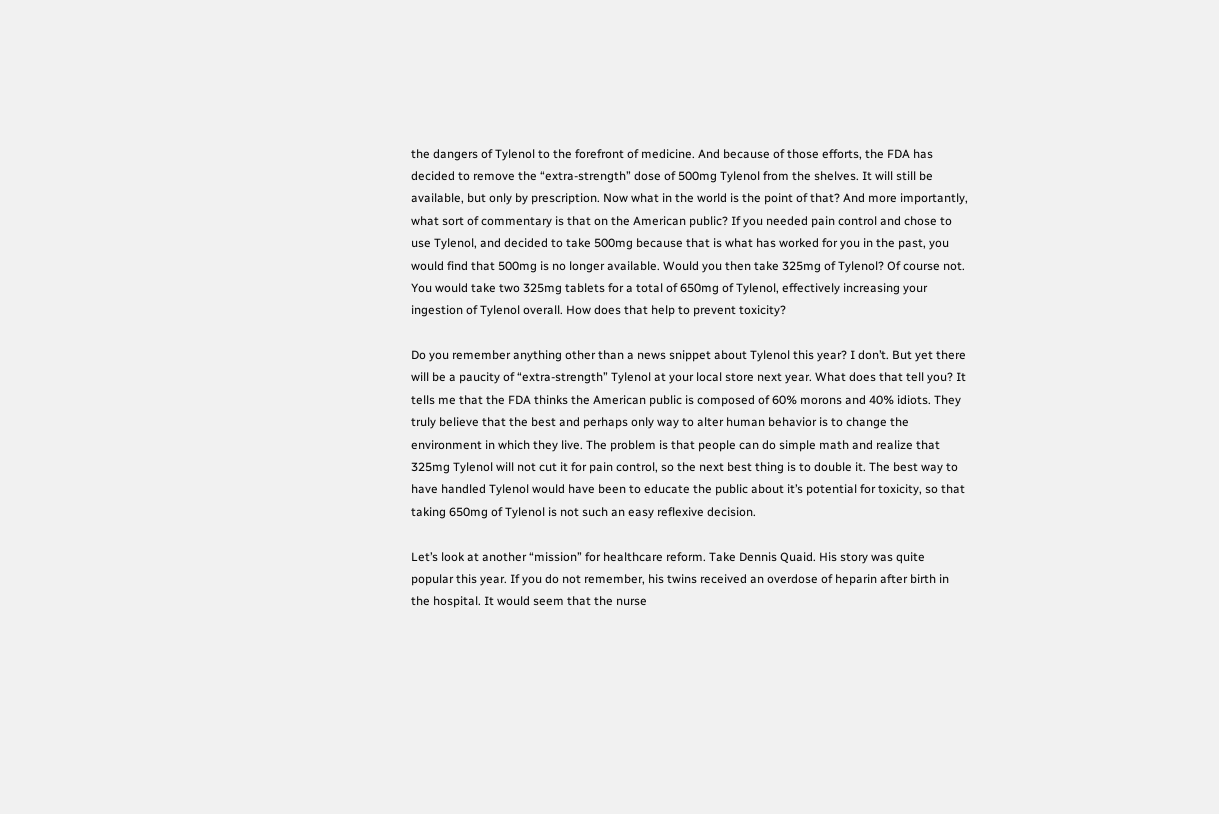the dangers of Tylenol to the forefront of medicine. And because of those efforts, the FDA has decided to remove the “extra-strength” dose of 500mg Tylenol from the shelves. It will still be available, but only by prescription. Now what in the world is the point of that? And more importantly, what sort of commentary is that on the American public? If you needed pain control and chose to use Tylenol, and decided to take 500mg because that is what has worked for you in the past, you would find that 500mg is no longer available. Would you then take 325mg of Tylenol? Of course not. You would take two 325mg tablets for a total of 650mg of Tylenol, effectively increasing your ingestion of Tylenol overall. How does that help to prevent toxicity?

Do you remember anything other than a news snippet about Tylenol this year? I don’t. But yet there will be a paucity of “extra-strength” Tylenol at your local store next year. What does that tell you? It tells me that the FDA thinks the American public is composed of 60% morons and 40% idiots. They truly believe that the best and perhaps only way to alter human behavior is to change the environment in which they live. The problem is that people can do simple math and realize that 325mg Tylenol will not cut it for pain control, so the next best thing is to double it. The best way to have handled Tylenol would have been to educate the public about it’s potential for toxicity, so that taking 650mg of Tylenol is not such an easy reflexive decision.

Let’s look at another “mission” for healthcare reform. Take Dennis Quaid. His story was quite popular this year. If you do not remember, his twins received an overdose of heparin after birth in the hospital. It would seem that the nurse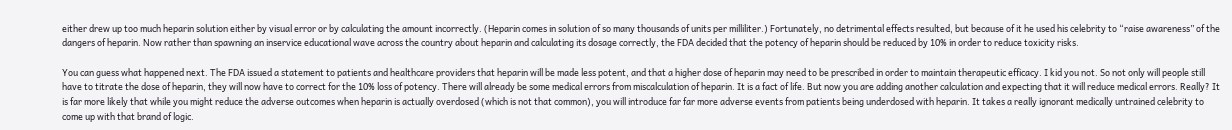either drew up too much heparin solution either by visual error or by calculating the amount incorrectly. (Heparin comes in solution of so many thousands of units per milliliter.) Fortunately, no detrimental effects resulted, but because of it he used his celebrity to “raise awareness” of the dangers of heparin. Now rather than spawning an inservice educational wave across the country about heparin and calculating its dosage correctly, the FDA decided that the potency of heparin should be reduced by 10% in order to reduce toxicity risks.

You can guess what happened next. The FDA issued a statement to patients and healthcare providers that heparin will be made less potent, and that a higher dose of heparin may need to be prescribed in order to maintain therapeutic efficacy. I kid you not. So not only will people still have to titrate the dose of heparin, they will now have to correct for the 10% loss of potency. There will already be some medical errors from miscalculation of heparin. It is a fact of life. But now you are adding another calculation and expecting that it will reduce medical errors. Really? It is far more likely that while you might reduce the adverse outcomes when heparin is actually overdosed (which is not that common), you will introduce far far more adverse events from patients being underdosed with heparin. It takes a really ignorant medically untrained celebrity to come up with that brand of logic.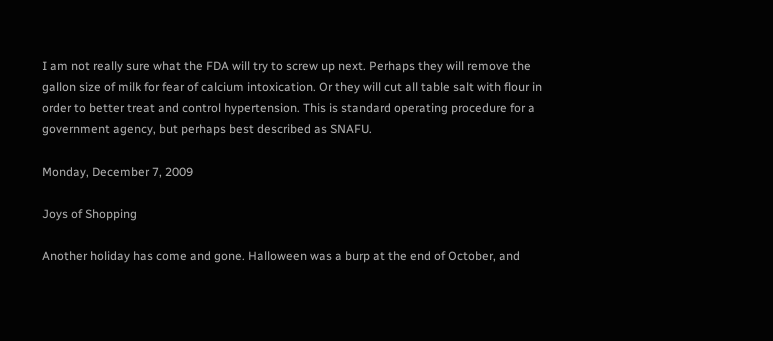I am not really sure what the FDA will try to screw up next. Perhaps they will remove the gallon size of milk for fear of calcium intoxication. Or they will cut all table salt with flour in order to better treat and control hypertension. This is standard operating procedure for a government agency, but perhaps best described as SNAFU.

Monday, December 7, 2009

Joys of Shopping

Another holiday has come and gone. Halloween was a burp at the end of October, and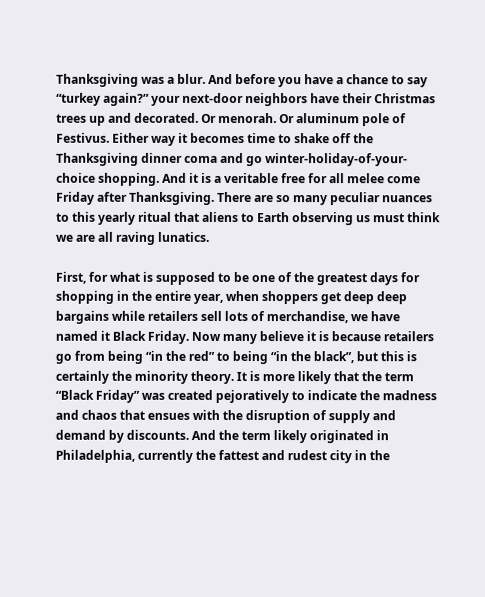Thanksgiving was a blur. And before you have a chance to say “turkey again?” your next-door neighbors have their Christmas trees up and decorated. Or menorah. Or aluminum pole of Festivus. Either way it becomes time to shake off the Thanksgiving dinner coma and go winter-holiday-of-your-choice shopping. And it is a veritable free for all melee come Friday after Thanksgiving. There are so many peculiar nuances to this yearly ritual that aliens to Earth observing us must think we are all raving lunatics.

First, for what is supposed to be one of the greatest days for shopping in the entire year, when shoppers get deep deep bargains while retailers sell lots of merchandise, we have named it Black Friday. Now many believe it is because retailers go from being “in the red” to being “in the black”, but this is certainly the minority theory. It is more likely that the term “Black Friday” was created pejoratively to indicate the madness and chaos that ensues with the disruption of supply and demand by discounts. And the term likely originated in Philadelphia, currently the fattest and rudest city in the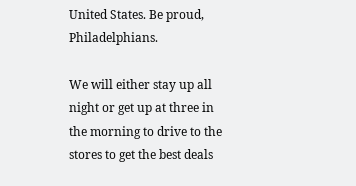United States. Be proud, Philadelphians.

We will either stay up all night or get up at three in the morning to drive to the stores to get the best deals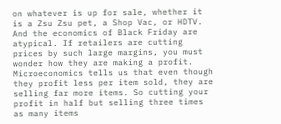on whatever is up for sale, whether it is a Zsu Zsu pet, a Shop Vac, or HDTV. And the economics of Black Friday are atypical. If retailers are cutting prices by such large margins, you must wonder how they are making a profit. Microeconomics tells us that even though they profit less per item sold, they are selling far more items. So cutting your profit in half but selling three times as many items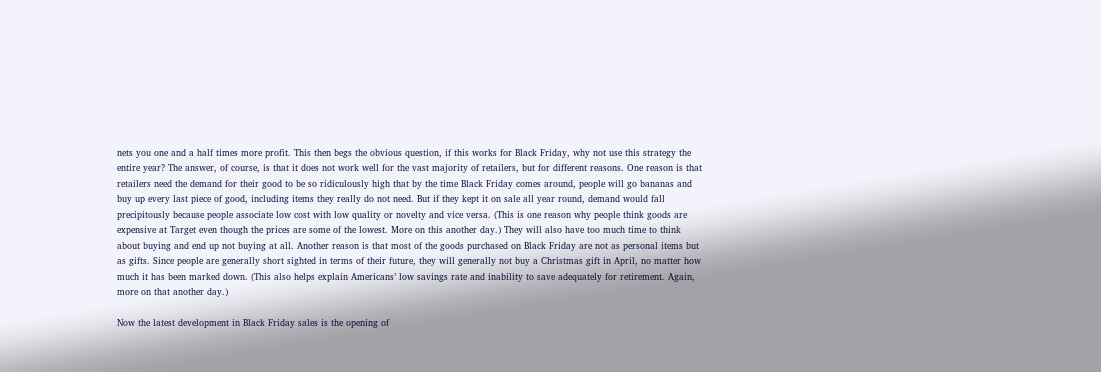nets you one and a half times more profit. This then begs the obvious question, if this works for Black Friday, why not use this strategy the entire year? The answer, of course, is that it does not work well for the vast majority of retailers, but for different reasons. One reason is that retailers need the demand for their good to be so ridiculously high that by the time Black Friday comes around, people will go bananas and buy up every last piece of good, including items they really do not need. But if they kept it on sale all year round, demand would fall precipitously because people associate low cost with low quality or novelty and vice versa. (This is one reason why people think goods are expensive at Target even though the prices are some of the lowest. More on this another day.) They will also have too much time to think about buying and end up not buying at all. Another reason is that most of the goods purchased on Black Friday are not as personal items but as gifts. Since people are generally short sighted in terms of their future, they will generally not buy a Christmas gift in April, no matter how much it has been marked down. (This also helps explain Americans’ low savings rate and inability to save adequately for retirement. Again, more on that another day.)

Now the latest development in Black Friday sales is the opening of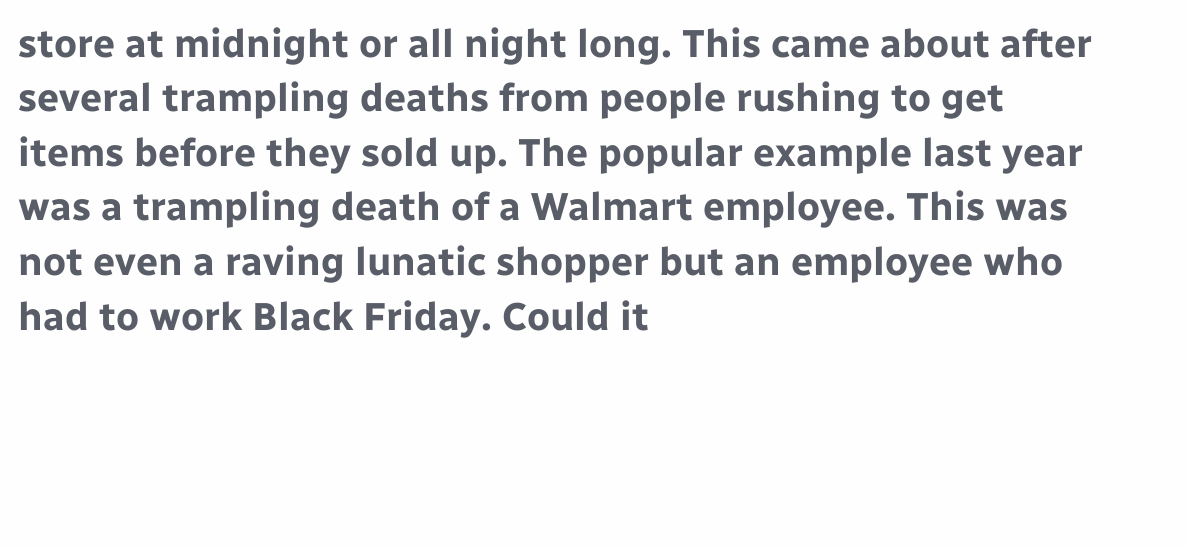store at midnight or all night long. This came about after several trampling deaths from people rushing to get items before they sold up. The popular example last year was a trampling death of a Walmart employee. This was not even a raving lunatic shopper but an employee who had to work Black Friday. Could it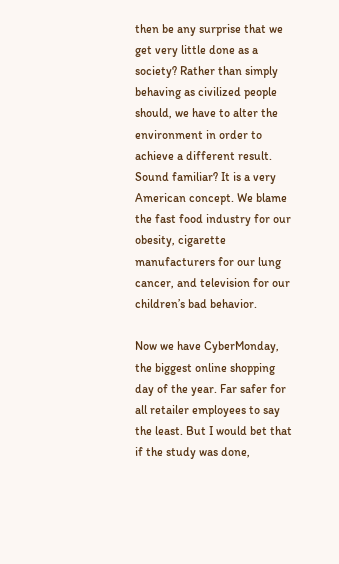then be any surprise that we get very little done as a society? Rather than simply behaving as civilized people should, we have to alter the environment in order to achieve a different result. Sound familiar? It is a very American concept. We blame the fast food industry for our obesity, cigarette manufacturers for our lung cancer, and television for our children’s bad behavior.

Now we have CyberMonday, the biggest online shopping day of the year. Far safer for all retailer employees to say the least. But I would bet that if the study was done,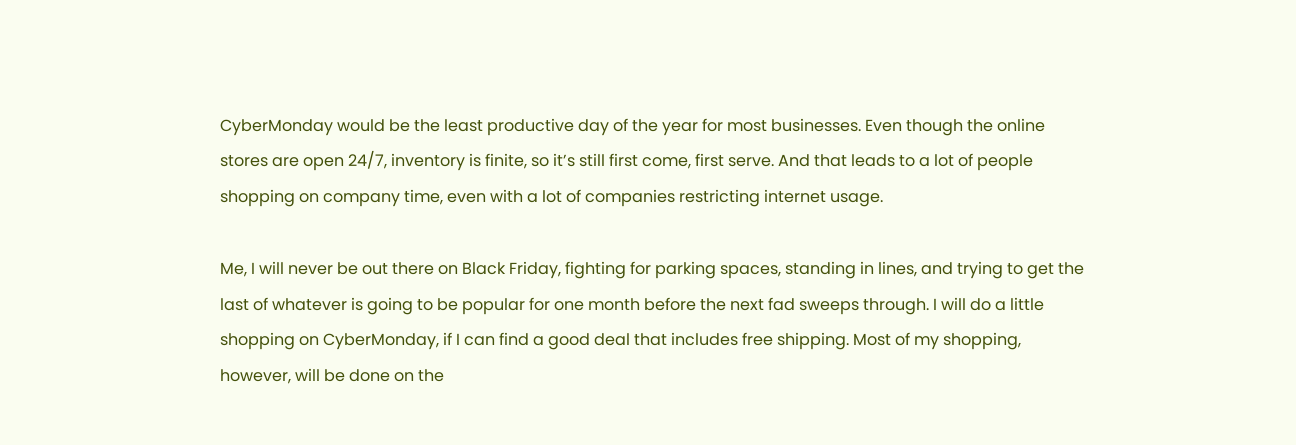CyberMonday would be the least productive day of the year for most businesses. Even though the online stores are open 24/7, inventory is finite, so it’s still first come, first serve. And that leads to a lot of people shopping on company time, even with a lot of companies restricting internet usage.

Me, I will never be out there on Black Friday, fighting for parking spaces, standing in lines, and trying to get the last of whatever is going to be popular for one month before the next fad sweeps through. I will do a little shopping on CyberMonday, if I can find a good deal that includes free shipping. Most of my shopping, however, will be done on the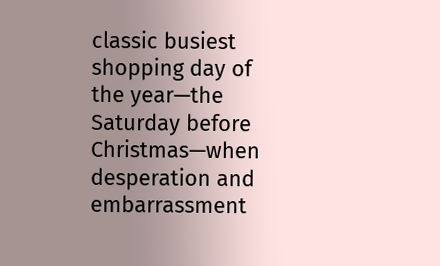classic busiest shopping day of the year—the Saturday before Christmas—when desperation and embarrassment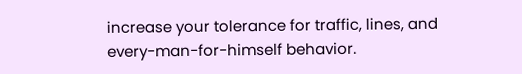increase your tolerance for traffic, lines, and every-man-for-himself behavior.